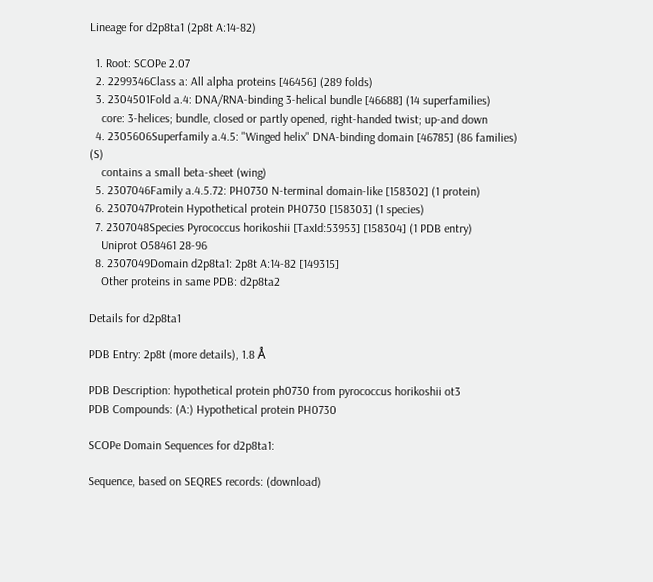Lineage for d2p8ta1 (2p8t A:14-82)

  1. Root: SCOPe 2.07
  2. 2299346Class a: All alpha proteins [46456] (289 folds)
  3. 2304501Fold a.4: DNA/RNA-binding 3-helical bundle [46688] (14 superfamilies)
    core: 3-helices; bundle, closed or partly opened, right-handed twist; up-and down
  4. 2305606Superfamily a.4.5: "Winged helix" DNA-binding domain [46785] (86 families) (S)
    contains a small beta-sheet (wing)
  5. 2307046Family a.4.5.72: PH0730 N-terminal domain-like [158302] (1 protein)
  6. 2307047Protein Hypothetical protein PH0730 [158303] (1 species)
  7. 2307048Species Pyrococcus horikoshii [TaxId:53953] [158304] (1 PDB entry)
    Uniprot O58461 28-96
  8. 2307049Domain d2p8ta1: 2p8t A:14-82 [149315]
    Other proteins in same PDB: d2p8ta2

Details for d2p8ta1

PDB Entry: 2p8t (more details), 1.8 Å

PDB Description: hypothetical protein ph0730 from pyrococcus horikoshii ot3
PDB Compounds: (A:) Hypothetical protein PH0730

SCOPe Domain Sequences for d2p8ta1:

Sequence, based on SEQRES records: (download)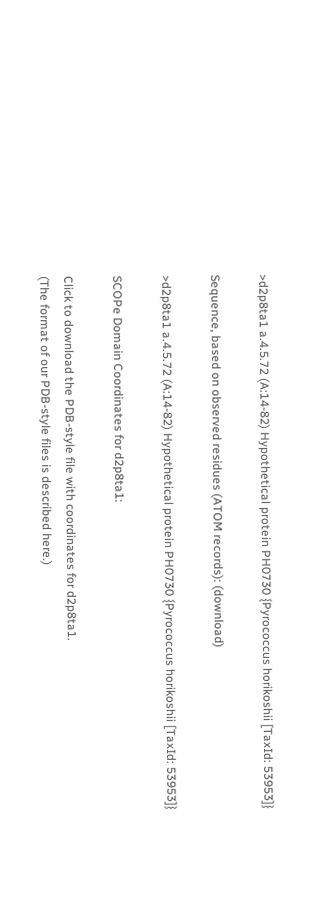>d2p8ta1 a.4.5.72 (A:14-82) Hypothetical protein PH0730 {Pyrococcus horikoshii [TaxId: 53953]}

Sequence, based on observed residues (ATOM records): (download)

>d2p8ta1 a.4.5.72 (A:14-82) Hypothetical protein PH0730 {Pyrococcus horikoshii [TaxId: 53953]}

SCOPe Domain Coordinates for d2p8ta1:

Click to download the PDB-style file with coordinates for d2p8ta1.
(The format of our PDB-style files is described here.)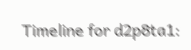Timeline for d2p8ta1: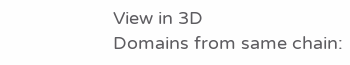View in 3D
Domains from same chain: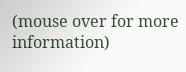(mouse over for more information)